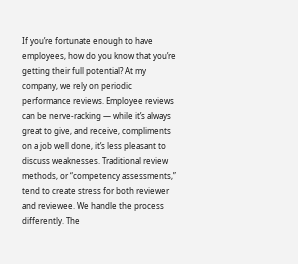If you’re fortunate enough to have employees, how do you know that you’re getting their full potential? At my company, we rely on periodic performance reviews. Employee reviews can be nerve-racking — while it’s always great to give, and receive, compliments on a job well done, it’s less pleasant to discuss weaknesses. Traditional review methods, or “competency assessments,” tend to create stress for both reviewer and reviewee. We handle the process differently. The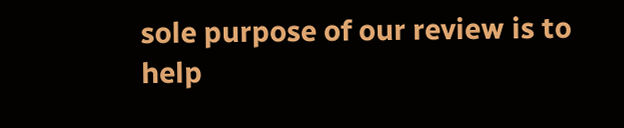sole purpose of our review is to help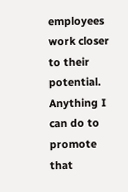employees work closer to their potential. Anything I can do to promote that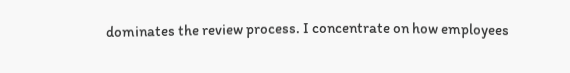dominates the review process. I concentrate on how employees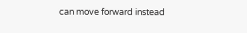can move forward instead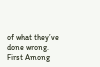of what they’ve done wrong. First Among